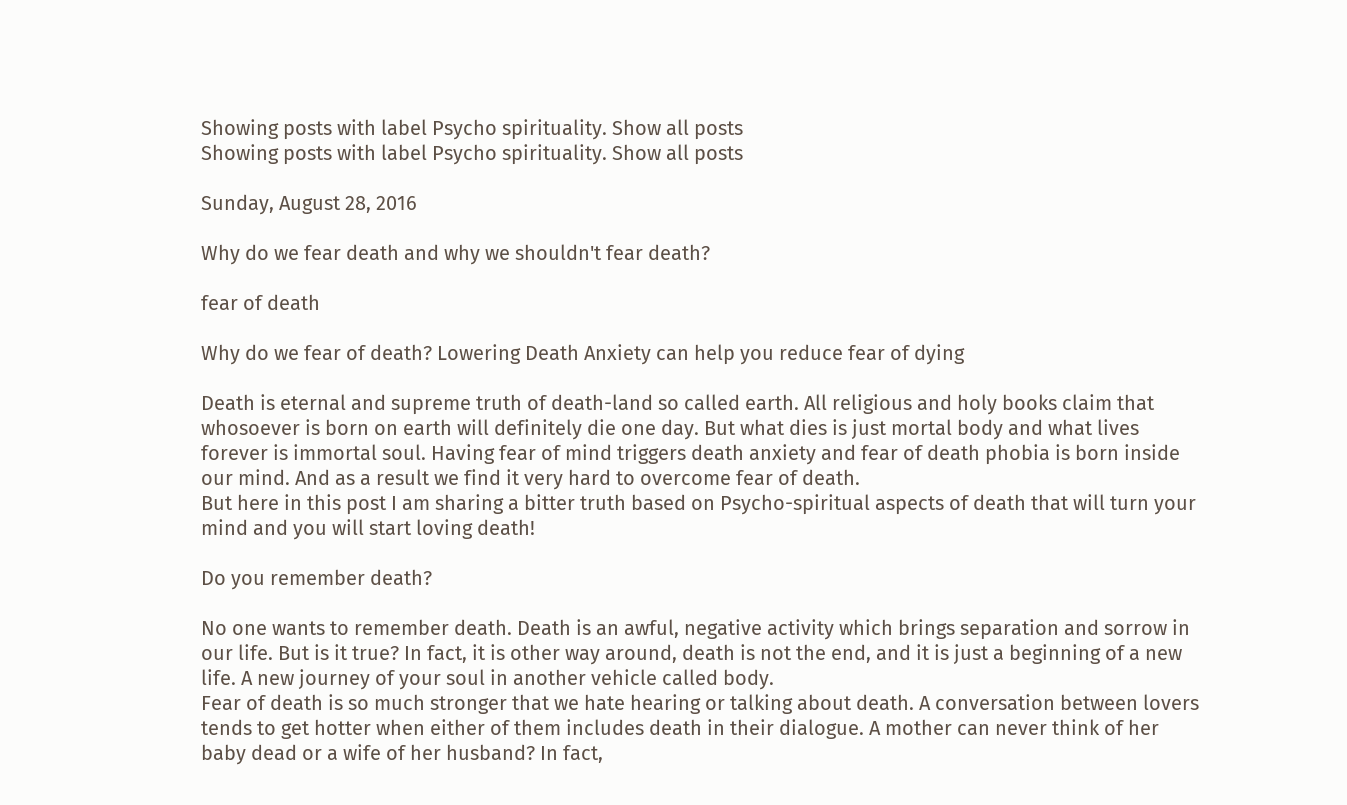Showing posts with label Psycho spirituality. Show all posts
Showing posts with label Psycho spirituality. Show all posts

Sunday, August 28, 2016

Why do we fear death and why we shouldn't fear death?

fear of death

Why do we fear of death? Lowering Death Anxiety can help you reduce fear of dying

Death is eternal and supreme truth of death-land so called earth. All religious and holy books claim that whosoever is born on earth will definitely die one day. But what dies is just mortal body and what lives forever is immortal soul. Having fear of mind triggers death anxiety and fear of death phobia is born inside our mind. And as a result we find it very hard to overcome fear of death.
But here in this post I am sharing a bitter truth based on Psycho-spiritual aspects of death that will turn your mind and you will start loving death!

Do you remember death?

No one wants to remember death. Death is an awful, negative activity which brings separation and sorrow in our life. But is it true? In fact, it is other way around, death is not the end, and it is just a beginning of a new life. A new journey of your soul in another vehicle called body.
Fear of death is so much stronger that we hate hearing or talking about death. A conversation between lovers tends to get hotter when either of them includes death in their dialogue. A mother can never think of her baby dead or a wife of her husband? In fact,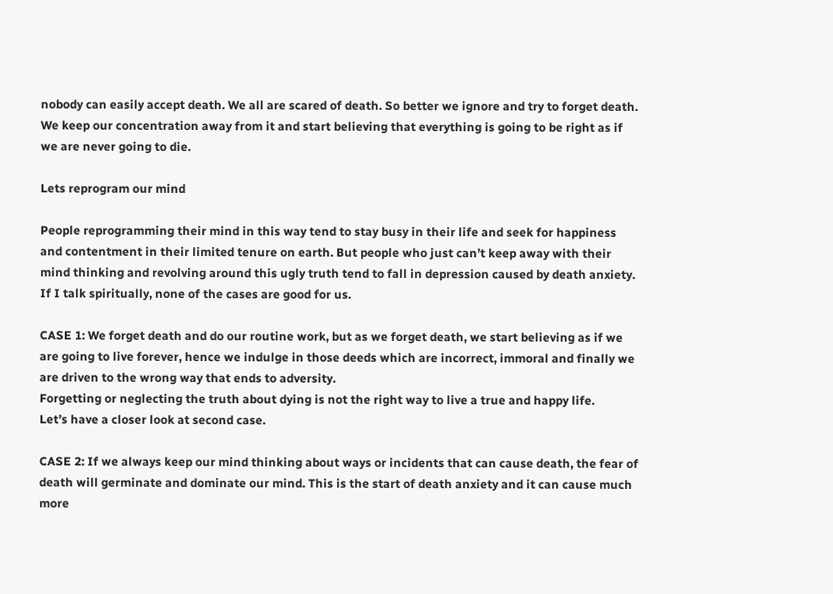nobody can easily accept death. We all are scared of death. So better we ignore and try to forget death. We keep our concentration away from it and start believing that everything is going to be right as if we are never going to die.

Lets reprogram our mind

People reprogramming their mind in this way tend to stay busy in their life and seek for happiness and contentment in their limited tenure on earth. But people who just can’t keep away with their mind thinking and revolving around this ugly truth tend to fall in depression caused by death anxiety. If I talk spiritually, none of the cases are good for us.

CASE 1: We forget death and do our routine work, but as we forget death, we start believing as if we are going to live forever, hence we indulge in those deeds which are incorrect, immoral and finally we are driven to the wrong way that ends to adversity.
Forgetting or neglecting the truth about dying is not the right way to live a true and happy life.
Let’s have a closer look at second case.

CASE 2: If we always keep our mind thinking about ways or incidents that can cause death, the fear of death will germinate and dominate our mind. This is the start of death anxiety and it can cause much more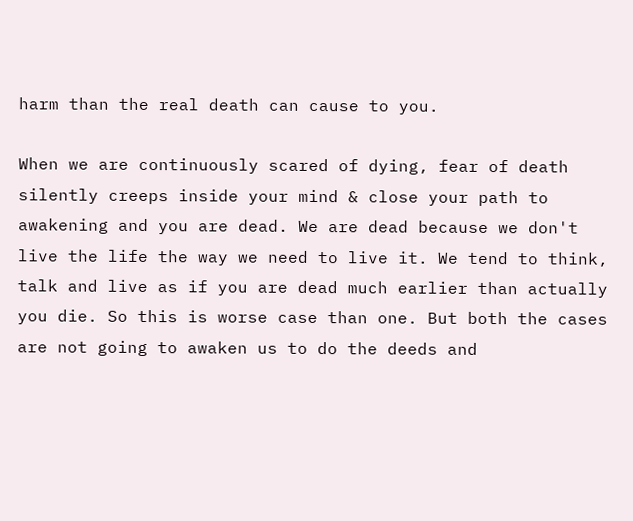harm than the real death can cause to you.

When we are continuously scared of dying, fear of death silently creeps inside your mind & close your path to awakening and you are dead. We are dead because we don't live the life the way we need to live it. We tend to think, talk and live as if you are dead much earlier than actually you die. So this is worse case than one. But both the cases are not going to awaken us to do the deeds and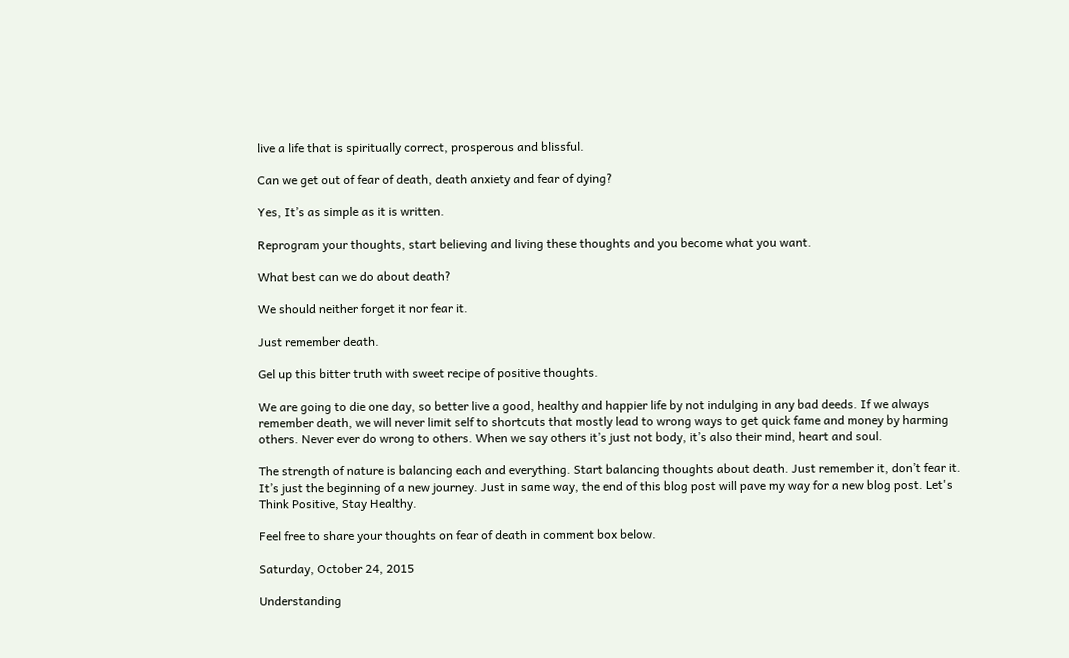live a life that is spiritually correct, prosperous and blissful.

Can we get out of fear of death, death anxiety and fear of dying?

Yes, It’s as simple as it is written.

Reprogram your thoughts, start believing and living these thoughts and you become what you want.

What best can we do about death?

We should neither forget it nor fear it.

Just remember death.

Gel up this bitter truth with sweet recipe of positive thoughts.

We are going to die one day, so better live a good, healthy and happier life by not indulging in any bad deeds. If we always remember death, we will never limit self to shortcuts that mostly lead to wrong ways to get quick fame and money by harming others. Never ever do wrong to others. When we say others it’s just not body, it’s also their mind, heart and soul.

The strength of nature is balancing each and everything. Start balancing thoughts about death. Just remember it, don’t fear it. It’s just the beginning of a new journey. Just in same way, the end of this blog post will pave my way for a new blog post. Let's Think Positive, Stay Healthy.

Feel free to share your thoughts on fear of death in comment box below.

Saturday, October 24, 2015

Understanding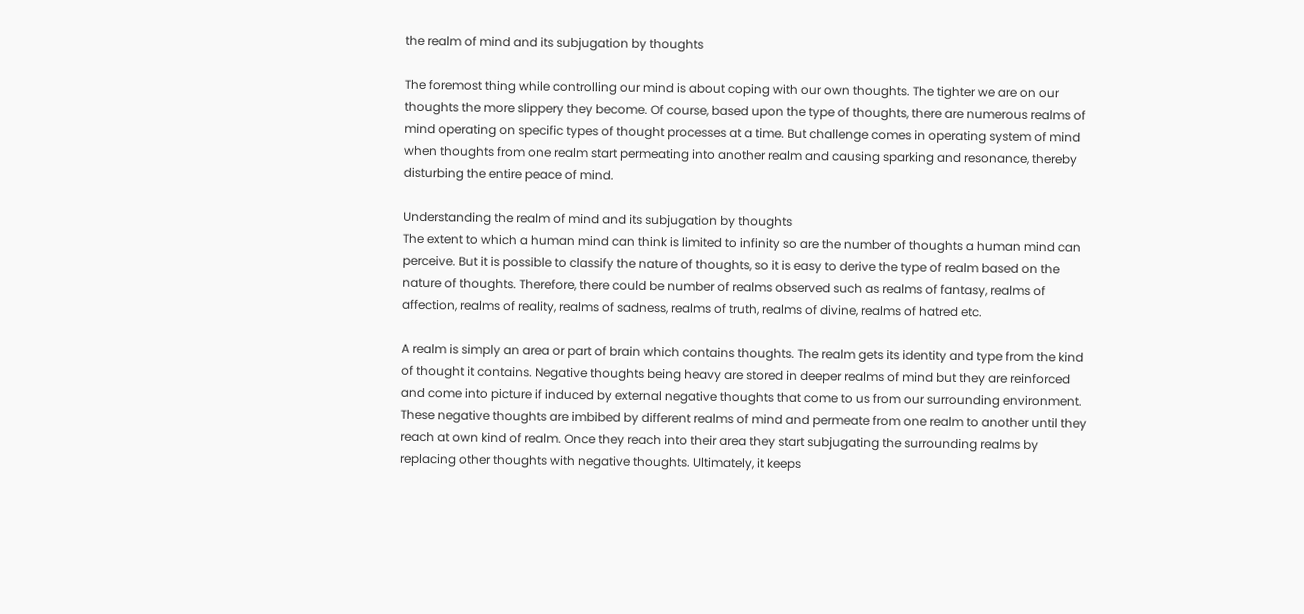the realm of mind and its subjugation by thoughts

The foremost thing while controlling our mind is about coping with our own thoughts. The tighter we are on our thoughts the more slippery they become. Of course, based upon the type of thoughts, there are numerous realms of mind operating on specific types of thought processes at a time. But challenge comes in operating system of mind when thoughts from one realm start permeating into another realm and causing sparking and resonance, thereby disturbing the entire peace of mind.

Understanding the realm of mind and its subjugation by thoughts
The extent to which a human mind can think is limited to infinity so are the number of thoughts a human mind can perceive. But it is possible to classify the nature of thoughts, so it is easy to derive the type of realm based on the nature of thoughts. Therefore, there could be number of realms observed such as realms of fantasy, realms of affection, realms of reality, realms of sadness, realms of truth, realms of divine, realms of hatred etc.

A realm is simply an area or part of brain which contains thoughts. The realm gets its identity and type from the kind of thought it contains. Negative thoughts being heavy are stored in deeper realms of mind but they are reinforced and come into picture if induced by external negative thoughts that come to us from our surrounding environment. These negative thoughts are imbibed by different realms of mind and permeate from one realm to another until they reach at own kind of realm. Once they reach into their area they start subjugating the surrounding realms by replacing other thoughts with negative thoughts. Ultimately, it keeps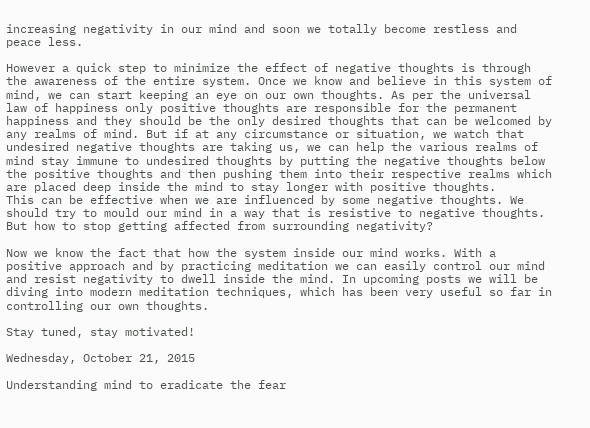increasing negativity in our mind and soon we totally become restless and peace less.

However a quick step to minimize the effect of negative thoughts is through the awareness of the entire system. Once we know and believe in this system of mind, we can start keeping an eye on our own thoughts. As per the universal law of happiness only positive thoughts are responsible for the permanent happiness and they should be the only desired thoughts that can be welcomed by any realms of mind. But if at any circumstance or situation, we watch that undesired negative thoughts are taking us, we can help the various realms of mind stay immune to undesired thoughts by putting the negative thoughts below the positive thoughts and then pushing them into their respective realms which are placed deep inside the mind to stay longer with positive thoughts.
This can be effective when we are influenced by some negative thoughts. We should try to mould our mind in a way that is resistive to negative thoughts. But how to stop getting affected from surrounding negativity?

Now we know the fact that how the system inside our mind works. With a positive approach and by practicing meditation we can easily control our mind and resist negativity to dwell inside the mind. In upcoming posts we will be diving into modern meditation techniques, which has been very useful so far in controlling our own thoughts.

Stay tuned, stay motivated!

Wednesday, October 21, 2015

Understanding mind to eradicate the fear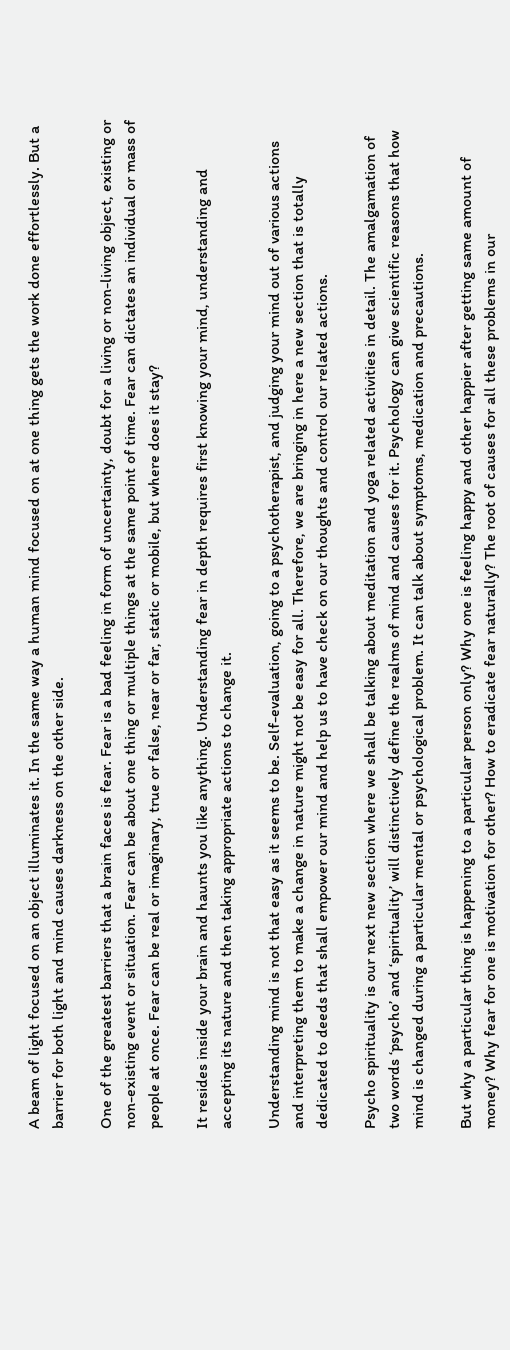A beam of light focused on an object illuminates it. In the same way a human mind focused on at one thing gets the work done effortlessly. But a barrier for both light and mind causes darkness on the other side.

One of the greatest barriers that a brain faces is fear. Fear is a bad feeling in form of uncertainty, doubt for a living or non-living object, existing or non-existing event or situation. Fear can be about one thing or multiple things at the same point of time. Fear can dictates an individual or mass of people at once. Fear can be real or imaginary, true or false, near or far, static or mobile, but where does it stay?

It resides inside your brain and haunts you like anything. Understanding fear in depth requires first knowing your mind, understanding and accepting its nature and then taking appropriate actions to change it.

Understanding mind is not that easy as it seems to be. Self-evaluation, going to a psychotherapist, and judging your mind out of various actions and interpreting them to make a change in nature might not be easy for all. Therefore, we are bringing in here a new section that is totally dedicated to deeds that shall empower our mind and help us to have check on our thoughts and control our related actions.

Psycho spirituality is our next new section where we shall be talking about meditation and yoga related activities in detail. The amalgamation of two words ‘psycho’ and ‘spirituality’ will distinctively define the realms of mind and causes for it. Psychology can give scientific reasons that how mind is changed during a particular mental or psychological problem. It can talk about symptoms, medication and precautions.

But why a particular thing is happening to a particular person only? Why one is feeling happy and other happier after getting same amount of money? Why fear for one is motivation for other? How to eradicate fear naturally? The root of causes for all these problems in our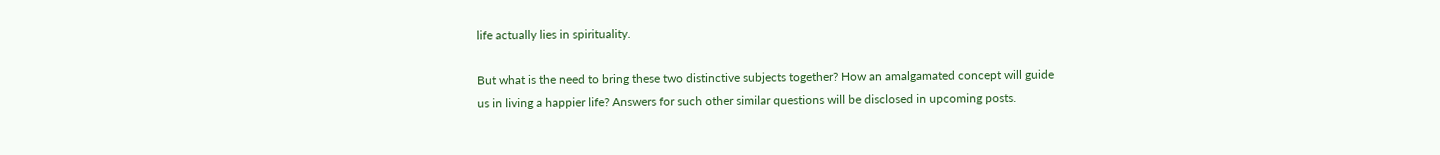life actually lies in spirituality.

But what is the need to bring these two distinctive subjects together? How an amalgamated concept will guide us in living a happier life? Answers for such other similar questions will be disclosed in upcoming posts.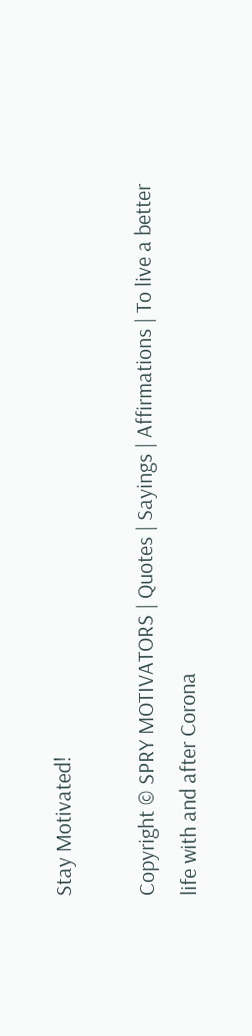Stay Motivated!

Copyright © SPRY MOTIVATORS | Quotes | Sayings | Affirmations | To live a better life with and after Corona